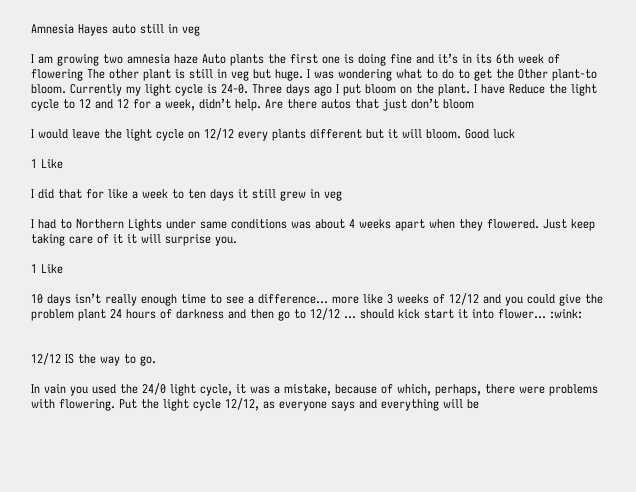Amnesia Hayes auto still in veg

I am growing two amnesia haze Auto plants the first one is doing fine and it’s in its 6th week of flowering The other plant is still in veg but huge. I was wondering what to do to get the Other plant-to bloom. Currently my light cycle is 24-0. Three days ago I put bloom on the plant. I have Reduce the light cycle to 12 and 12 for a week, didn’t help. Are there autos that just don’t bloom

I would leave the light cycle on 12/12 every plants different but it will bloom. Good luck

1 Like

I did that for like a week to ten days it still grew in veg

I had to Northern Lights under same conditions was about 4 weeks apart when they flowered. Just keep taking care of it it will surprise you.

1 Like

10 days isn’t really enough time to see a difference… more like 3 weeks of 12/12 and you could give the problem plant 24 hours of darkness and then go to 12/12 … should kick start it into flower… :wink:


12/12 IS the way to go.

In vain you used the 24/0 light cycle, it was a mistake, because of which, perhaps, there were problems with flowering. Put the light cycle 12/12, as everyone says and everything will be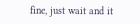fine, just wait and it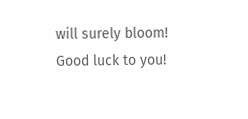will surely bloom! Good luck to you!